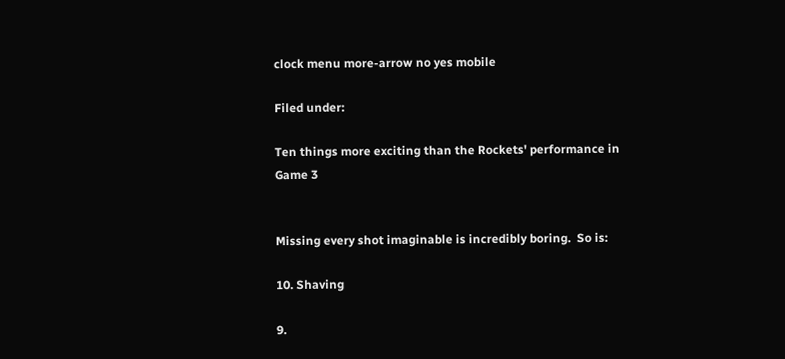clock menu more-arrow no yes mobile

Filed under:

Ten things more exciting than the Rockets' performance in Game 3


Missing every shot imaginable is incredibly boring.  So is:

10. Shaving

9.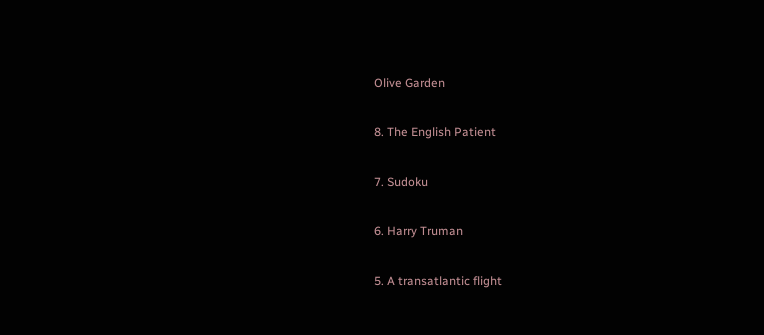Olive Garden

8. The English Patient

7. Sudoku

6. Harry Truman

5. A transatlantic flight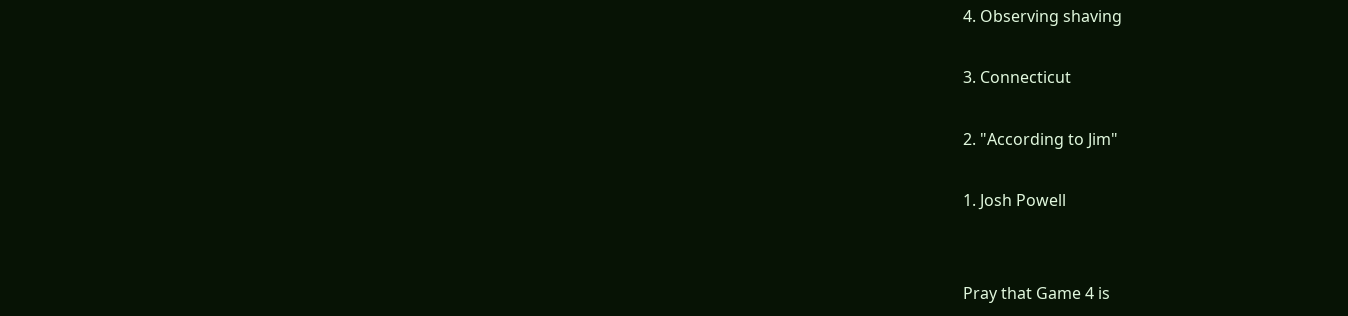4. Observing shaving

3. Connecticut

2. "According to Jim"

1. Josh Powell


Pray that Game 4 is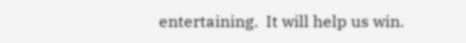entertaining.  It will help us win.